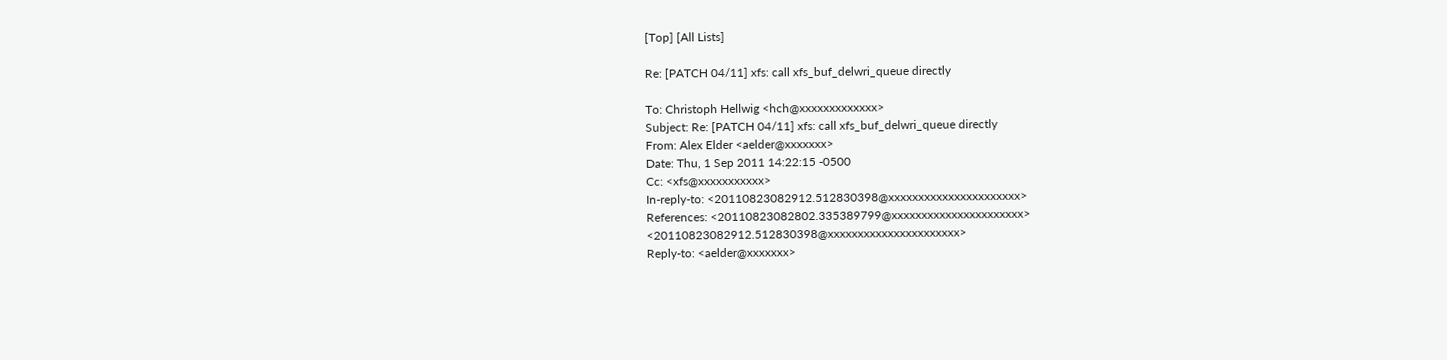[Top] [All Lists]

Re: [PATCH 04/11] xfs: call xfs_buf_delwri_queue directly

To: Christoph Hellwig <hch@xxxxxxxxxxxxx>
Subject: Re: [PATCH 04/11] xfs: call xfs_buf_delwri_queue directly
From: Alex Elder <aelder@xxxxxxx>
Date: Thu, 1 Sep 2011 14:22:15 -0500
Cc: <xfs@xxxxxxxxxxx>
In-reply-to: <20110823082912.512830398@xxxxxxxxxxxxxxxxxxxxxx>
References: <20110823082802.335389799@xxxxxxxxxxxxxxxxxxxxxx> <20110823082912.512830398@xxxxxxxxxxxxxxxxxxxxxx>
Reply-to: <aelder@xxxxxxx>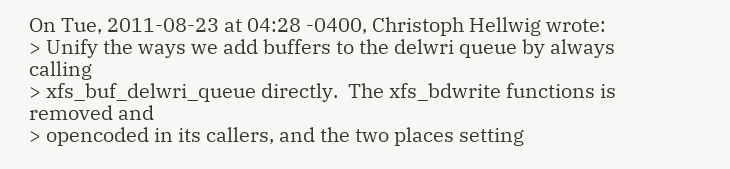On Tue, 2011-08-23 at 04:28 -0400, Christoph Hellwig wrote:
> Unify the ways we add buffers to the delwri queue by always calling
> xfs_buf_delwri_queue directly.  The xfs_bdwrite functions is removed and
> opencoded in its callers, and the two places setting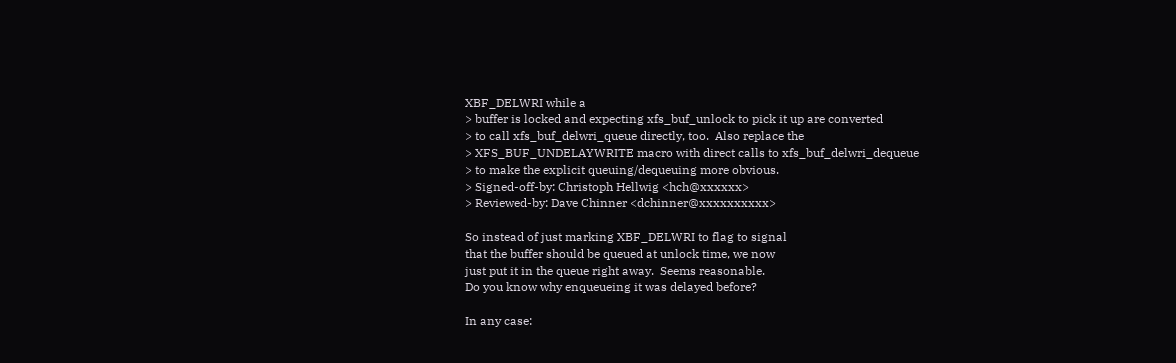XBF_DELWRI while a
> buffer is locked and expecting xfs_buf_unlock to pick it up are converted
> to call xfs_buf_delwri_queue directly, too.  Also replace the
> XFS_BUF_UNDELAYWRITE macro with direct calls to xfs_buf_delwri_dequeue
> to make the explicit queuing/dequeuing more obvious.
> Signed-off-by: Christoph Hellwig <hch@xxxxxx>
> Reviewed-by: Dave Chinner <dchinner@xxxxxxxxxx>

So instead of just marking XBF_DELWRI to flag to signal
that the buffer should be queued at unlock time, we now
just put it in the queue right away.  Seems reasonable.
Do you know why enqueueing it was delayed before?

In any case: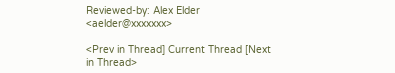Reviewed-by: Alex Elder <aelder@xxxxxxx>

<Prev in Thread] Current Thread [Next in Thread>